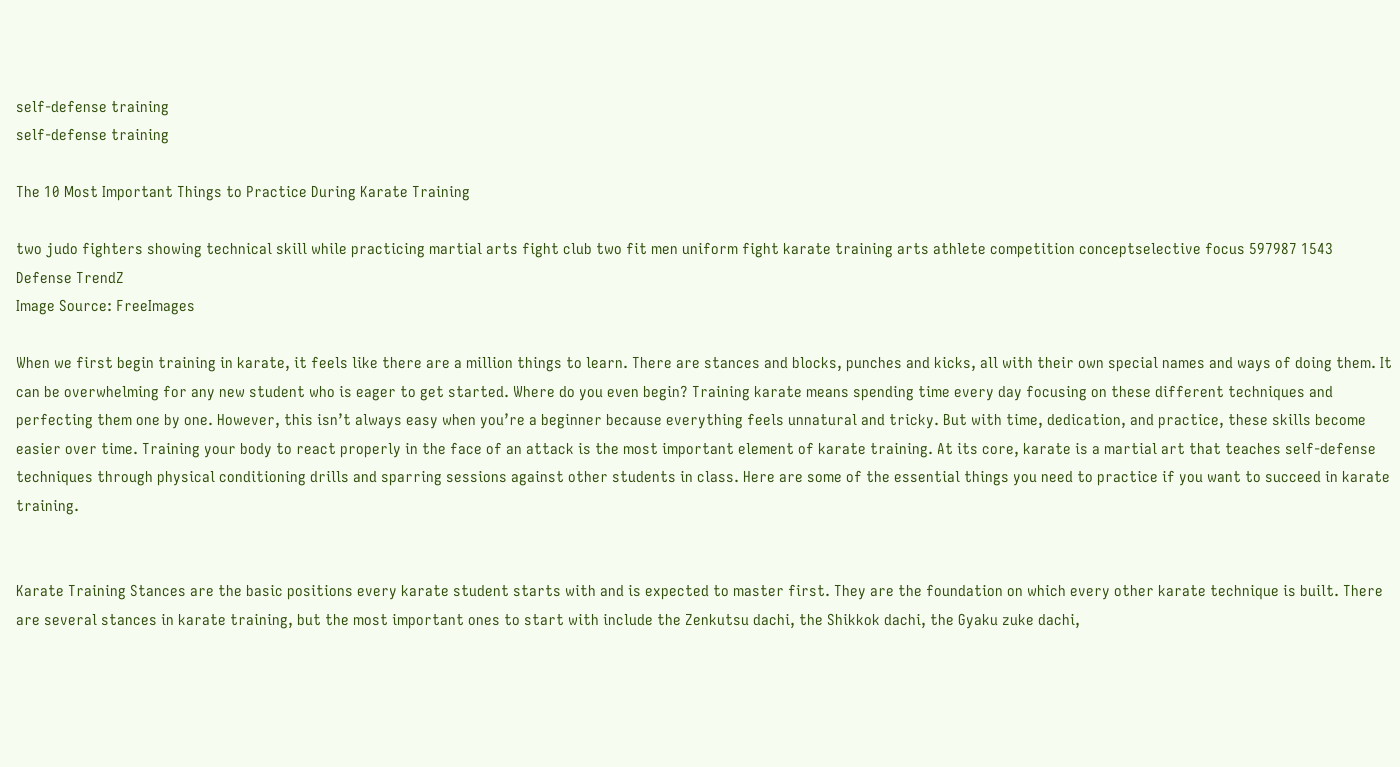self-defense training
self-defense training

The 10 Most Important Things to Practice During Karate Training

two judo fighters showing technical skill while practicing martial arts fight club two fit men uniform fight karate training arts athlete competition conceptselective focus 597987 1543 Defense TrendZ
Image Source: FreeImages

When we first begin training in karate, it feels like there are a million things to learn. There are stances and blocks, punches and kicks, all with their own special names and ways of doing them. It can be overwhelming for any new student who is eager to get started. Where do you even begin? Training karate means spending time every day focusing on these different techniques and perfecting them one by one. However, this isn’t always easy when you’re a beginner because everything feels unnatural and tricky. But with time, dedication, and practice, these skills become easier over time. Training your body to react properly in the face of an attack is the most important element of karate training. At its core, karate is a martial art that teaches self-defense techniques through physical conditioning drills and sparring sessions against other students in class. Here are some of the essential things you need to practice if you want to succeed in karate training.


Karate Training Stances are the basic positions every karate student starts with and is expected to master first. They are the foundation on which every other karate technique is built. There are several stances in karate training, but the most important ones to start with include the Zenkutsu dachi, the Shikkok dachi, the Gyaku zuke dachi,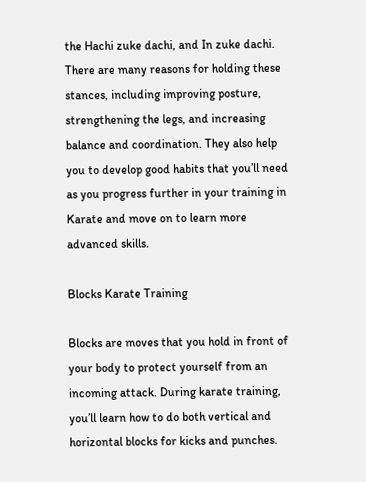the Hachi zuke dachi, and In zuke dachi. There are many reasons for holding these stances, including improving posture, strengthening the legs, and increasing balance and coordination. They also help you to develop good habits that you’ll need as you progress further in your training in Karate and move on to learn more advanced skills.

Blocks Karate Training

Blocks are moves that you hold in front of your body to protect yourself from an incoming attack. During karate training, you’ll learn how to do both vertical and horizontal blocks for kicks and punches.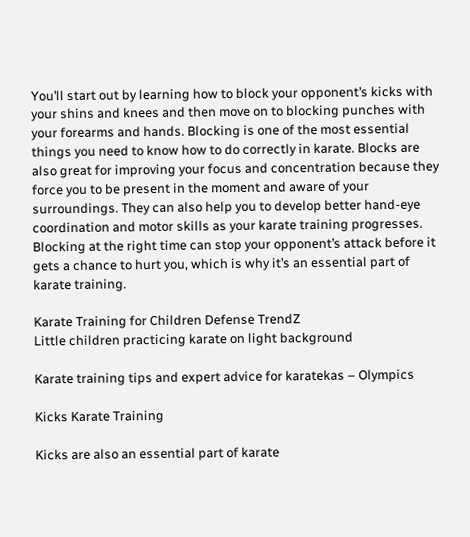You’ll start out by learning how to block your opponent’s kicks with your shins and knees and then move on to blocking punches with your forearms and hands. Blocking is one of the most essential things you need to know how to do correctly in karate. Blocks are also great for improving your focus and concentration because they force you to be present in the moment and aware of your surroundings. They can also help you to develop better hand-eye coordination and motor skills as your karate training progresses. Blocking at the right time can stop your opponent’s attack before it gets a chance to hurt you, which is why it’s an essential part of karate training.

Karate Training for Children Defense TrendZ
Little children practicing karate on light background

Karate training tips and expert advice for karatekas – Olympics

Kicks Karate Training

Kicks are also an essential part of karate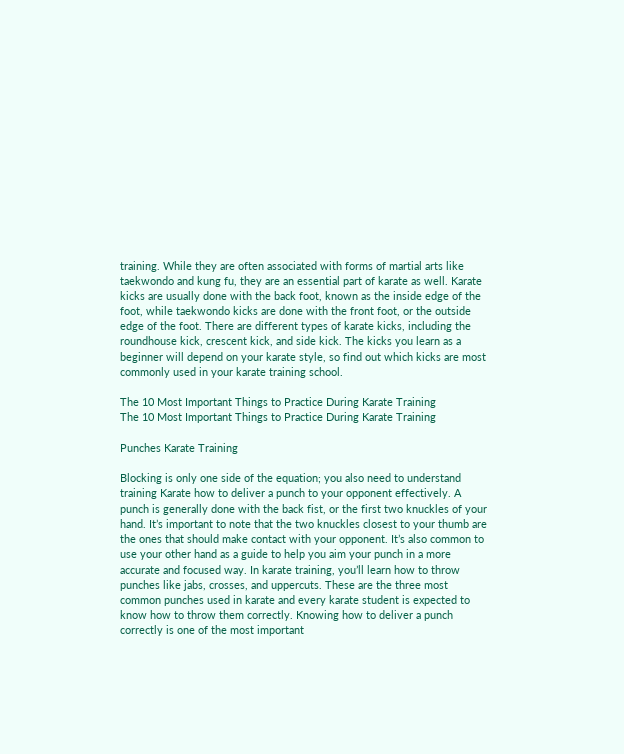training. While they are often associated with forms of martial arts like taekwondo and kung fu, they are an essential part of karate as well. Karate kicks are usually done with the back foot, known as the inside edge of the foot, while taekwondo kicks are done with the front foot, or the outside edge of the foot. There are different types of karate kicks, including the roundhouse kick, crescent kick, and side kick. The kicks you learn as a beginner will depend on your karate style, so find out which kicks are most commonly used in your karate training school.

The 10 Most Important Things to Practice During Karate Training
The 10 Most Important Things to Practice During Karate Training

Punches Karate Training

Blocking is only one side of the equation; you also need to understand training Karate how to deliver a punch to your opponent effectively. A punch is generally done with the back fist, or the first two knuckles of your hand. It’s important to note that the two knuckles closest to your thumb are the ones that should make contact with your opponent. It’s also common to use your other hand as a guide to help you aim your punch in a more accurate and focused way. In karate training, you’ll learn how to throw punches like jabs, crosses, and uppercuts. These are the three most common punches used in karate and every karate student is expected to know how to throw them correctly. Knowing how to deliver a punch correctly is one of the most important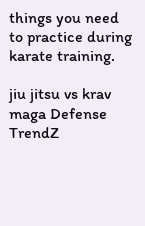things you need to practice during karate training.

jiu jitsu vs krav maga Defense TrendZ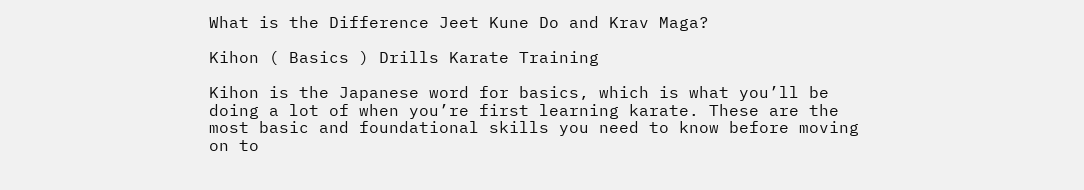What is the Difference Jeet Kune Do and Krav Maga?

Kihon ( Basics ) Drills Karate Training

Kihon is the Japanese word for basics, which is what you’ll be doing a lot of when you’re first learning karate. These are the most basic and foundational skills you need to know before moving on to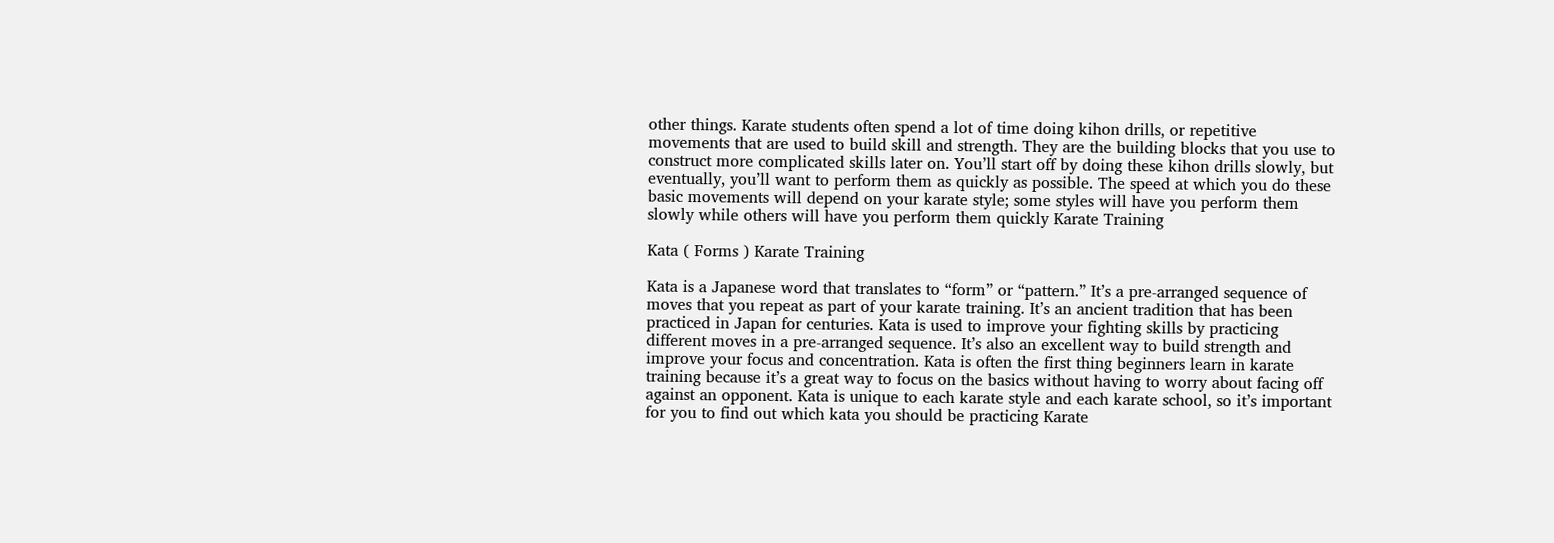other things. Karate students often spend a lot of time doing kihon drills, or repetitive movements that are used to build skill and strength. They are the building blocks that you use to construct more complicated skills later on. You’ll start off by doing these kihon drills slowly, but eventually, you’ll want to perform them as quickly as possible. The speed at which you do these basic movements will depend on your karate style; some styles will have you perform them slowly while others will have you perform them quickly Karate Training

Kata ( Forms ) Karate Training

Kata is a Japanese word that translates to “form” or “pattern.” It’s a pre-arranged sequence of moves that you repeat as part of your karate training. It’s an ancient tradition that has been practiced in Japan for centuries. Kata is used to improve your fighting skills by practicing different moves in a pre-arranged sequence. It’s also an excellent way to build strength and improve your focus and concentration. Kata is often the first thing beginners learn in karate training because it’s a great way to focus on the basics without having to worry about facing off against an opponent. Kata is unique to each karate style and each karate school, so it’s important for you to find out which kata you should be practicing Karate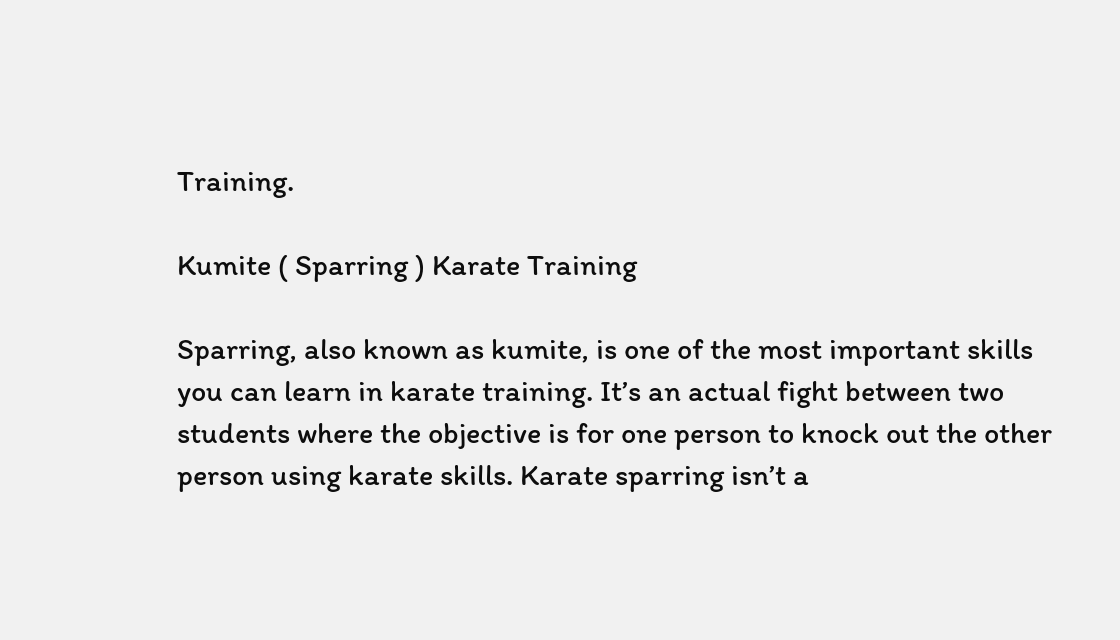Training.

Kumite ( Sparring ) Karate Training

Sparring, also known as kumite, is one of the most important skills you can learn in karate training. It’s an actual fight between two students where the objective is for one person to knock out the other person using karate skills. Karate sparring isn’t a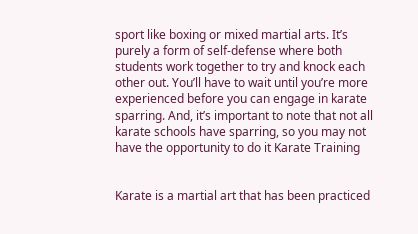sport like boxing or mixed martial arts. It’s purely a form of self-defense where both students work together to try and knock each other out. You’ll have to wait until you’re more experienced before you can engage in karate sparring. And, it’s important to note that not all karate schools have sparring, so you may not have the opportunity to do it Karate Training


Karate is a martial art that has been practiced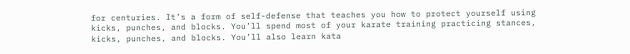for centuries. It’s a form of self-defense that teaches you how to protect yourself using kicks, punches, and blocks. You’ll spend most of your karate training practicing stances, kicks, punches, and blocks. You’ll also learn kata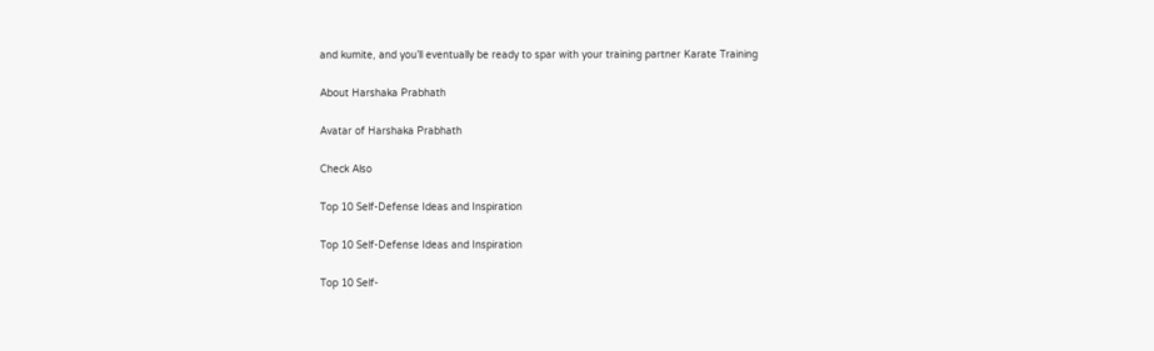and kumite, and you’ll eventually be ready to spar with your training partner Karate Training

About Harshaka Prabhath

Avatar of Harshaka Prabhath

Check Also

Top 10 Self-Defense Ideas and Inspiration

Top 10 Self-Defense Ideas and Inspiration

Top 10 Self-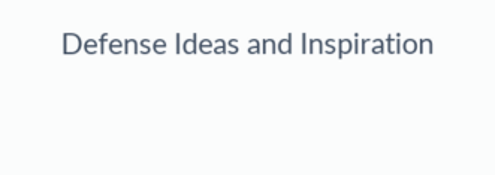Defense Ideas and Inspiration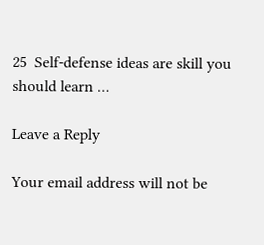25  Self-defense ideas are skill you should learn …

Leave a Reply

Your email address will not be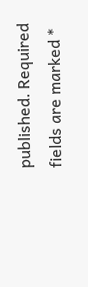published. Required fields are marked *